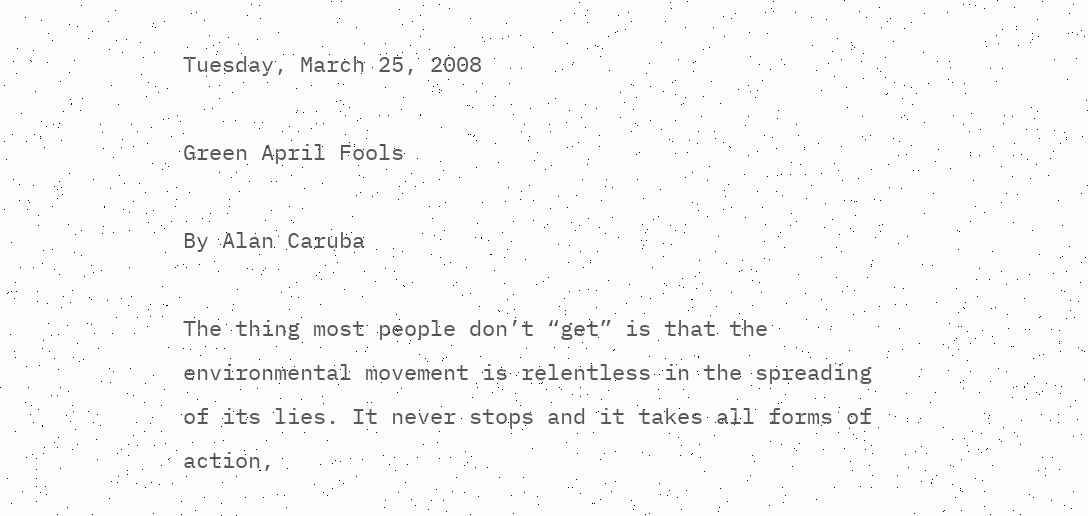Tuesday, March 25, 2008

Green April Fools

By Alan Caruba

The thing most people don’t “get” is that the environmental movement is relentless in the spreading of its lies. It never stops and it takes all forms of action,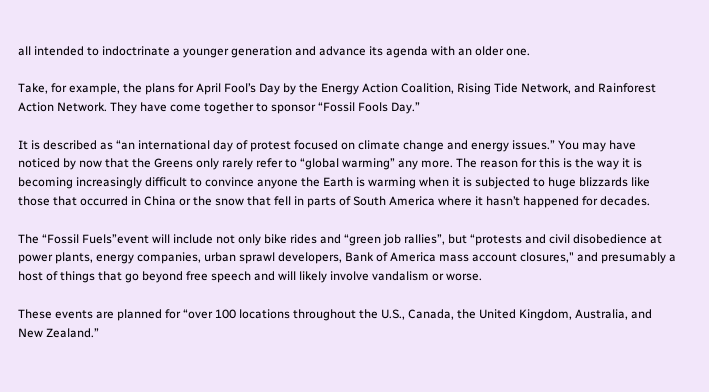all intended to indoctrinate a younger generation and advance its agenda with an older one.

Take, for example, the plans for April Fool’s Day by the Energy Action Coalition, Rising Tide Network, and Rainforest Action Network. They have come together to sponsor “Fossil Fools Day.”

It is described as “an international day of protest focused on climate change and energy issues.” You may have noticed by now that the Greens only rarely refer to “global warming” any more. The reason for this is the way it is becoming increasingly difficult to convince anyone the Earth is warming when it is subjected to huge blizzards like those that occurred in China or the snow that fell in parts of South America where it hasn’t happened for decades.

The “Fossil Fuels”event will include not only bike rides and “green job rallies”, but “protests and civil disobedience at power plants, energy companies, urban sprawl developers, Bank of America mass account closures," and presumably a host of things that go beyond free speech and will likely involve vandalism or worse.

These events are planned for “over 100 locations throughout the U.S., Canada, the United Kingdom, Australia, and New Zealand.”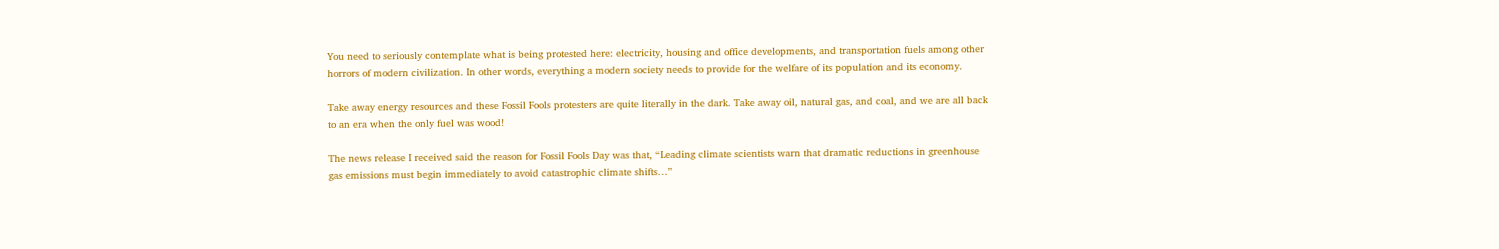You need to seriously contemplate what is being protested here: electricity, housing and office developments, and transportation fuels among other horrors of modern civilization. In other words, everything a modern society needs to provide for the welfare of its population and its economy.

Take away energy resources and these Fossil Fools protesters are quite literally in the dark. Take away oil, natural gas, and coal, and we are all back to an era when the only fuel was wood!

The news release I received said the reason for Fossil Fools Day was that, “Leading climate scientists warn that dramatic reductions in greenhouse gas emissions must begin immediately to avoid catastrophic climate shifts…”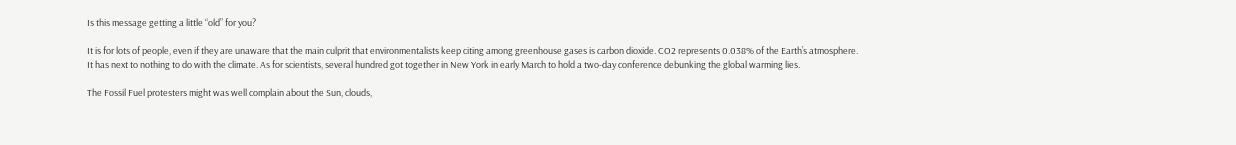Is this message getting a little “old” for you?

It is for lots of people, even if they are unaware that the main culprit that environmentalists keep citing among greenhouse gases is carbon dioxide. CO2 represents 0.038% of the Earth’s atmosphere. It has next to nothing to do with the climate. As for scientists, several hundred got together in New York in early March to hold a two-day conference debunking the global warming lies.

The Fossil Fuel protesters might was well complain about the Sun, clouds,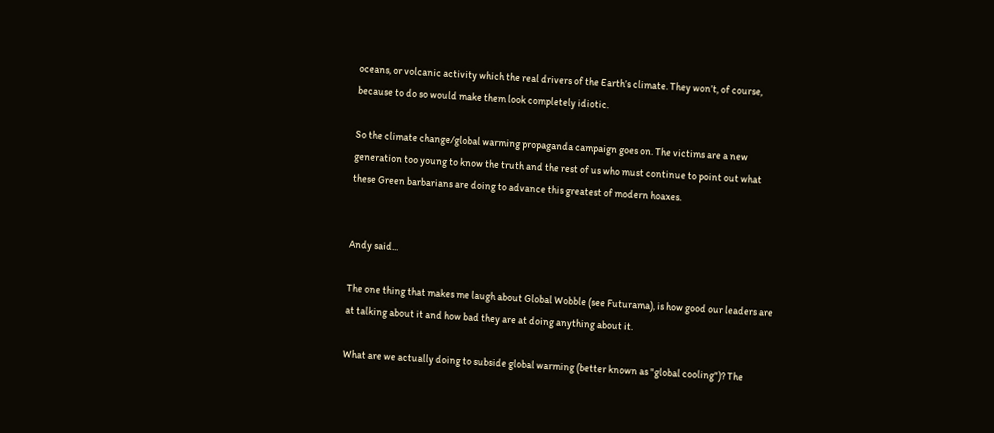oceans, or volcanic activity which the real drivers of the Earth’s climate. They won’t, of course, because to do so would make them look completely idiotic.

So the climate change/global warming propaganda campaign goes on. The victims are a new generation too young to know the truth and the rest of us who must continue to point out what these Green barbarians are doing to advance this greatest of modern hoaxes.


Andy said...

The one thing that makes me laugh about Global Wobble (see Futurama), is how good our leaders are at talking about it and how bad they are at doing anything about it.

What are we actually doing to subside global warming (better known as "global cooling")? The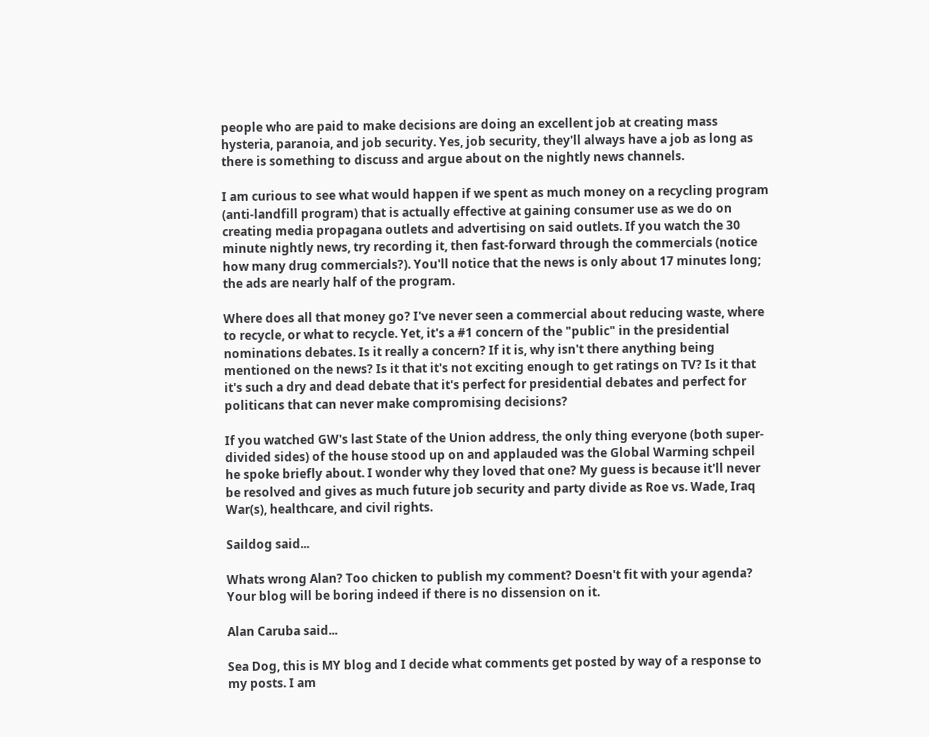people who are paid to make decisions are doing an excellent job at creating mass hysteria, paranoia, and job security. Yes, job security, they'll always have a job as long as there is something to discuss and argue about on the nightly news channels.

I am curious to see what would happen if we spent as much money on a recycling program (anti-landfill program) that is actually effective at gaining consumer use as we do on creating media propagana outlets and advertising on said outlets. If you watch the 30 minute nightly news, try recording it, then fast-forward through the commercials (notice how many drug commercials?). You'll notice that the news is only about 17 minutes long; the ads are nearly half of the program.

Where does all that money go? I've never seen a commercial about reducing waste, where to recycle, or what to recycle. Yet, it's a #1 concern of the "public" in the presidential nominations debates. Is it really a concern? If it is, why isn't there anything being mentioned on the news? Is it that it's not exciting enough to get ratings on TV? Is it that it's such a dry and dead debate that it's perfect for presidential debates and perfect for politicans that can never make compromising decisions?

If you watched GW's last State of the Union address, the only thing everyone (both super-divided sides) of the house stood up on and applauded was the Global Warming schpeil he spoke briefly about. I wonder why they loved that one? My guess is because it'll never be resolved and gives as much future job security and party divide as Roe vs. Wade, Iraq War(s), healthcare, and civil rights.

Saildog said...

Whats wrong Alan? Too chicken to publish my comment? Doesn't fit with your agenda? Your blog will be boring indeed if there is no dissension on it.

Alan Caruba said...

Sea Dog, this is MY blog and I decide what comments get posted by way of a response to my posts. I am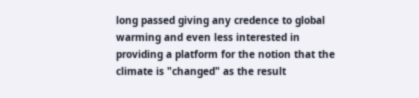long passed giving any credence to global warming and even less interested in providing a platform for the notion that the climate is "changed" as the result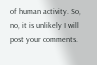of human activity. So, no, it is unlikely I will post your comments.